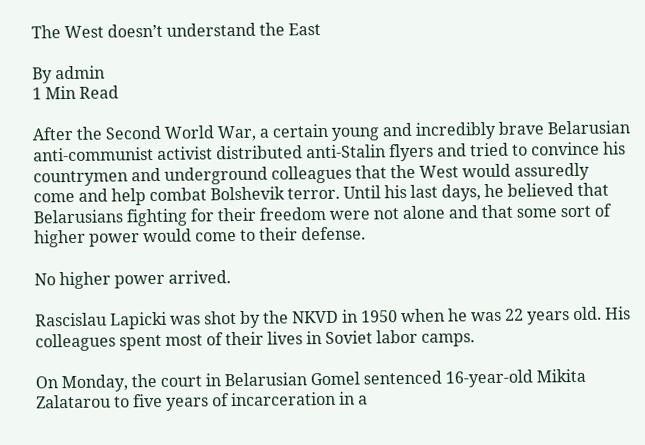The West doesn’t understand the East

By admin
1 Min Read

After the Second World War, a certain young and incredibly brave Belarusian anti-communist activist distributed anti-Stalin flyers and tried to convince his countrymen and underground colleagues that the West would assuredly come and help combat Bolshevik terror. Until his last days, he believed that Belarusians fighting for their freedom were not alone and that some sort of higher power would come to their defense.

No higher power arrived.

Rascislau Lapicki was shot by the NKVD in 1950 when he was 22 years old. His colleagues spent most of their lives in Soviet labor camps.

On Monday, the court in Belarusian Gomel sentenced 16-year-old Mikita Zalatarou to five years of incarceration in a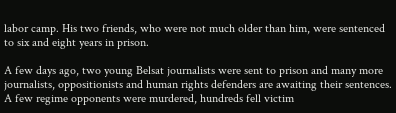labor camp. His two friends, who were not much older than him, were sentenced to six and eight years in prison.

A few days ago, two young Belsat journalists were sent to prison and many more journalists, oppositionists and human rights defenders are awaiting their sentences. A few regime opponents were murdered, hundreds fell victim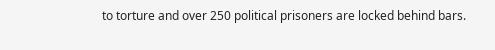to torture and over 250 political prisoners are locked behind bars.